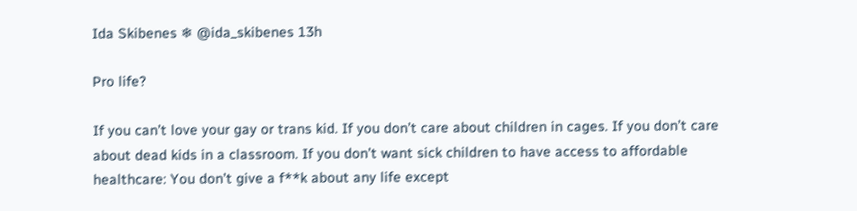Ida Skibenes ❄ @ida_skibenes 13h

Pro life?

If you can’t love your gay or trans kid. If you don’t care about children in cages. If you don’t care about dead kids in a classroom. If you don’t want sick children to have access to affordable healthcare: You don’t give a f**k about any life except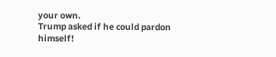your own.
Trump asked if he could pardon himself!